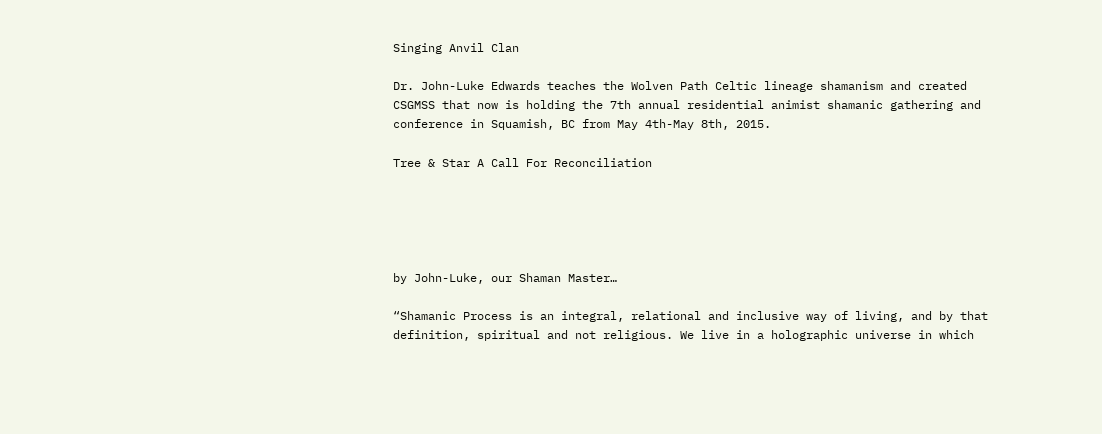Singing Anvil Clan

Dr. John-Luke Edwards teaches the Wolven Path Celtic lineage shamanism and created CSGMSS that now is holding the 7th annual residential animist shamanic gathering and conference in Squamish, BC from May 4th-May 8th, 2015.

Tree & Star A Call For Reconciliation





by John-Luke, our Shaman Master…

“Shamanic Process is an integral, relational and inclusive way of living, and by that definition, spiritual and not religious. We live in a holographic universe in which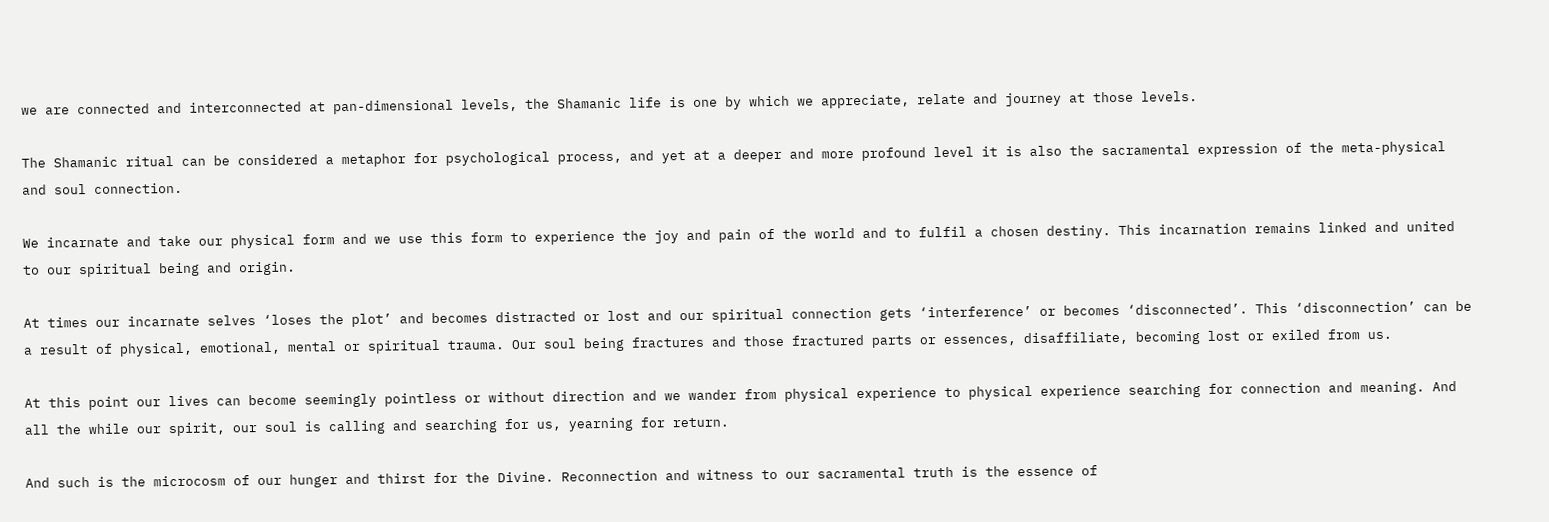we are connected and interconnected at pan-dimensional levels, the Shamanic life is one by which we appreciate, relate and journey at those levels.

The Shamanic ritual can be considered a metaphor for psychological process, and yet at a deeper and more profound level it is also the sacramental expression of the meta-physical and soul connection.

We incarnate and take our physical form and we use this form to experience the joy and pain of the world and to fulfil a chosen destiny. This incarnation remains linked and united to our spiritual being and origin.

At times our incarnate selves ‘loses the plot’ and becomes distracted or lost and our spiritual connection gets ‘interference’ or becomes ‘disconnected’. This ‘disconnection’ can be a result of physical, emotional, mental or spiritual trauma. Our soul being fractures and those fractured parts or essences, disaffiliate, becoming lost or exiled from us.

At this point our lives can become seemingly pointless or without direction and we wander from physical experience to physical experience searching for connection and meaning. And all the while our spirit, our soul is calling and searching for us, yearning for return.

And such is the microcosm of our hunger and thirst for the Divine. Reconnection and witness to our sacramental truth is the essence of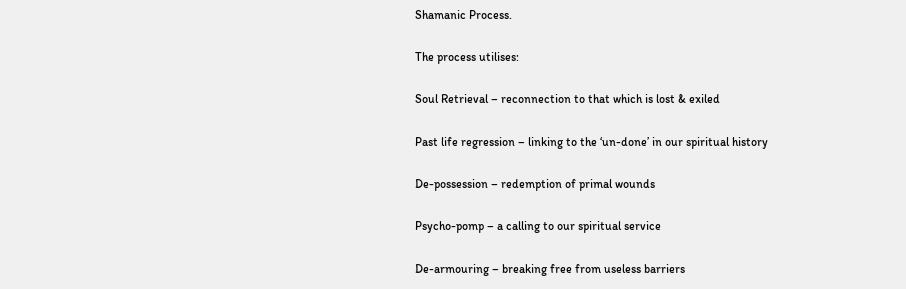Shamanic Process.

The process utilises:

Soul Retrieval – reconnection to that which is lost & exiled

Past life regression – linking to the ‘un-done’ in our spiritual history

De-possession – redemption of primal wounds

Psycho-pomp – a calling to our spiritual service

De-armouring – breaking free from useless barriers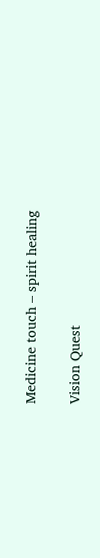Medicine touch – spirit healing

Vision Quest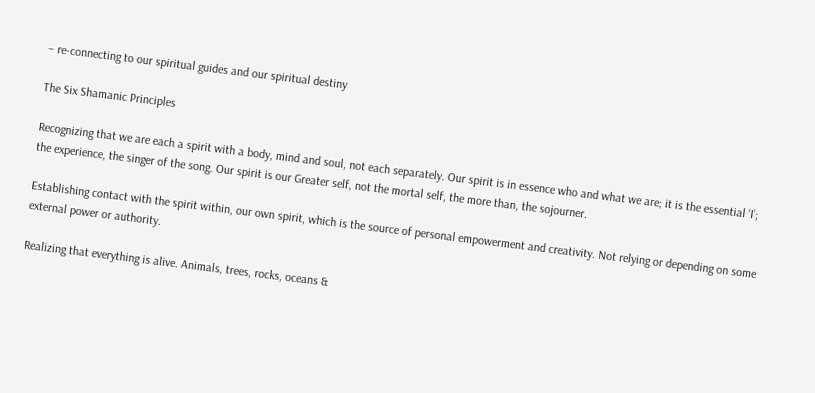– re-connecting to our spiritual guides and our spiritual destiny

The Six Shamanic Principles

Recognizing that we are each a spirit with a body, mind and soul, not each separately. Our spirit is in essence who and what we are; it is the essential ‘I’; the experience, the singer of the song. Our spirit is our Greater self, not the mortal self, the more than, the sojourner.

Establishing contact with the spirit within, our own spirit, which is the source of personal empowerment and creativity. Not relying or depending on some external power or authority.

Realizing that everything is alive. Animals, trees, rocks, oceans &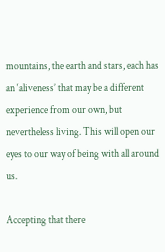mountains, the earth and stars, each has an ‘aliveness’ that may be a different experience from our own, but nevertheless living. This will open our eyes to our way of being with all around us.

Accepting that there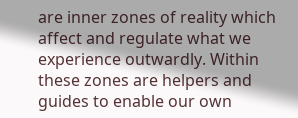are inner zones of reality which affect and regulate what we experience outwardly. Within these zones are helpers and guides to enable our own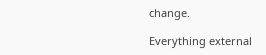change.

Everything external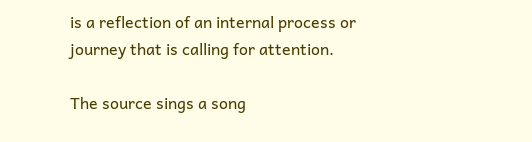is a reflection of an internal process or journey that is calling for attention.

The source sings a song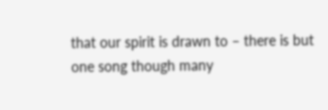that our spirit is drawn to – there is but one song though many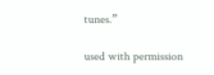tunes.”

used with permission